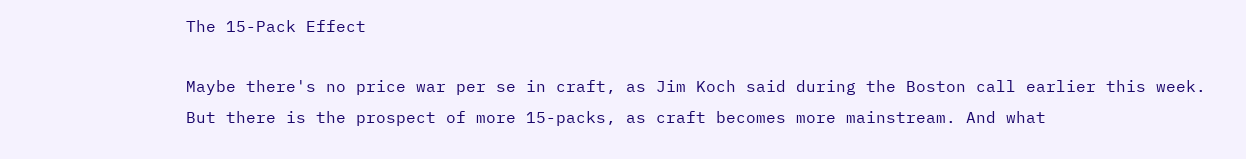The 15-Pack Effect

Maybe there's no price war per se in craft, as Jim Koch said during the Boston call earlier this week. But there is the prospect of more 15-packs, as craft becomes more mainstream. And what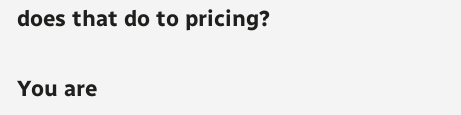does that do to pricing?

You are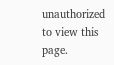unauthorized to view this page.